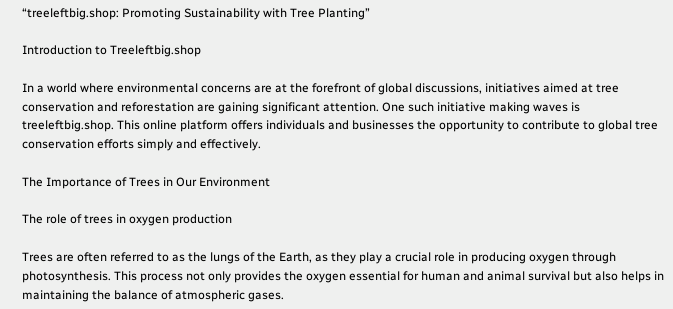“treeleftbig.shop: Promoting Sustainability with Tree Planting”

Introduction to Treeleftbig.shop

In a world where environmental concerns are at the forefront of global discussions, initiatives aimed at tree conservation and reforestation are gaining significant attention. One such initiative making waves is treeleftbig.shop. This online platform offers individuals and businesses the opportunity to contribute to global tree conservation efforts simply and effectively.

The Importance of Trees in Our Environment

The role of trees in oxygen production

Trees are often referred to as the lungs of the Earth, as they play a crucial role in producing oxygen through photosynthesis. This process not only provides the oxygen essential for human and animal survival but also helps in maintaining the balance of atmospheric gases.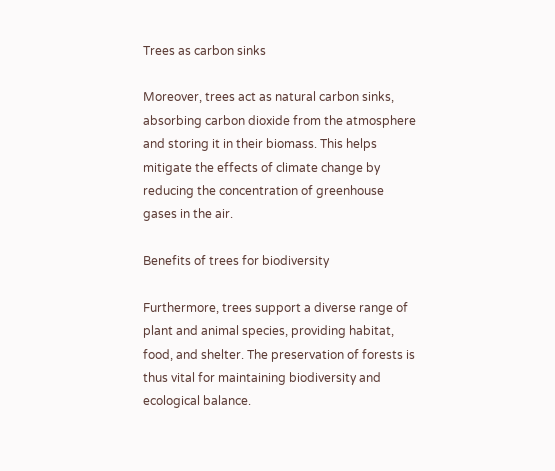Trees as carbon sinks

Moreover, trees act as natural carbon sinks, absorbing carbon dioxide from the atmosphere and storing it in their biomass. This helps mitigate the effects of climate change by reducing the concentration of greenhouse gases in the air.

Benefits of trees for biodiversity

Furthermore, trees support a diverse range of plant and animal species, providing habitat, food, and shelter. The preservation of forests is thus vital for maintaining biodiversity and ecological balance.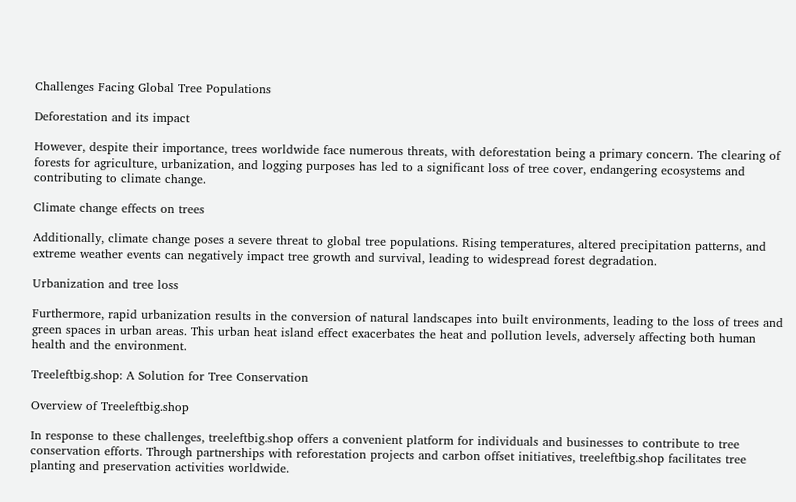Challenges Facing Global Tree Populations

Deforestation and its impact

However, despite their importance, trees worldwide face numerous threats, with deforestation being a primary concern. The clearing of forests for agriculture, urbanization, and logging purposes has led to a significant loss of tree cover, endangering ecosystems and contributing to climate change.

Climate change effects on trees

Additionally, climate change poses a severe threat to global tree populations. Rising temperatures, altered precipitation patterns, and extreme weather events can negatively impact tree growth and survival, leading to widespread forest degradation.

Urbanization and tree loss

Furthermore, rapid urbanization results in the conversion of natural landscapes into built environments, leading to the loss of trees and green spaces in urban areas. This urban heat island effect exacerbates the heat and pollution levels, adversely affecting both human health and the environment.

Treeleftbig.shop: A Solution for Tree Conservation

Overview of Treeleftbig.shop

In response to these challenges, treeleftbig.shop offers a convenient platform for individuals and businesses to contribute to tree conservation efforts. Through partnerships with reforestation projects and carbon offset initiatives, treeleftbig.shop facilitates tree planting and preservation activities worldwide.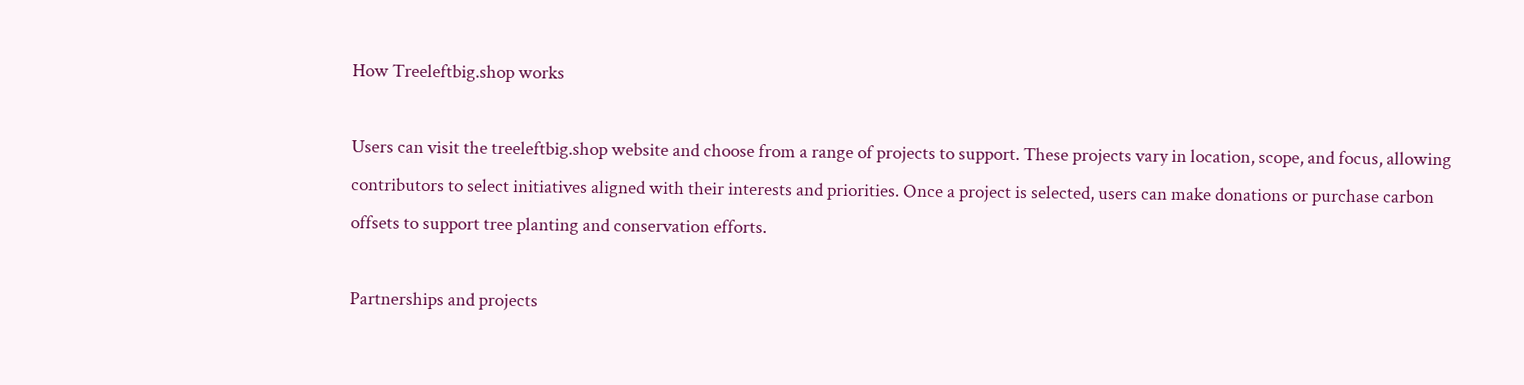How Treeleftbig.shop works

Users can visit the treeleftbig.shop website and choose from a range of projects to support. These projects vary in location, scope, and focus, allowing contributors to select initiatives aligned with their interests and priorities. Once a project is selected, users can make donations or purchase carbon offsets to support tree planting and conservation efforts.

Partnerships and projects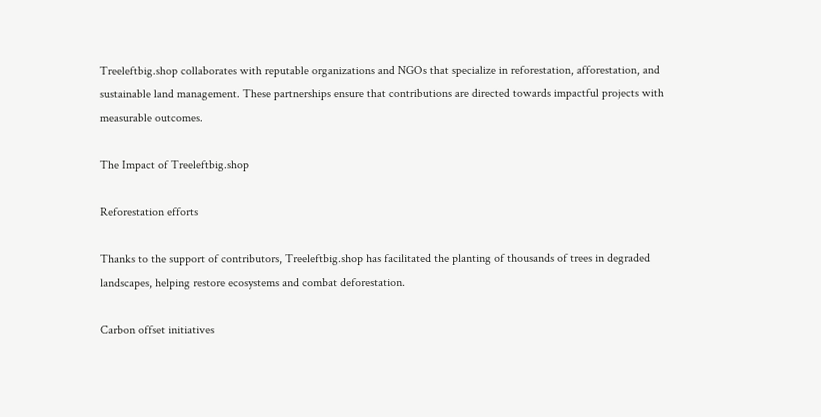Treeleftbig.shop collaborates with reputable organizations and NGOs that specialize in reforestation, afforestation, and sustainable land management. These partnerships ensure that contributions are directed towards impactful projects with measurable outcomes.

The Impact of Treeleftbig.shop

Reforestation efforts

Thanks to the support of contributors, Treeleftbig.shop has facilitated the planting of thousands of trees in degraded landscapes, helping restore ecosystems and combat deforestation.

Carbon offset initiatives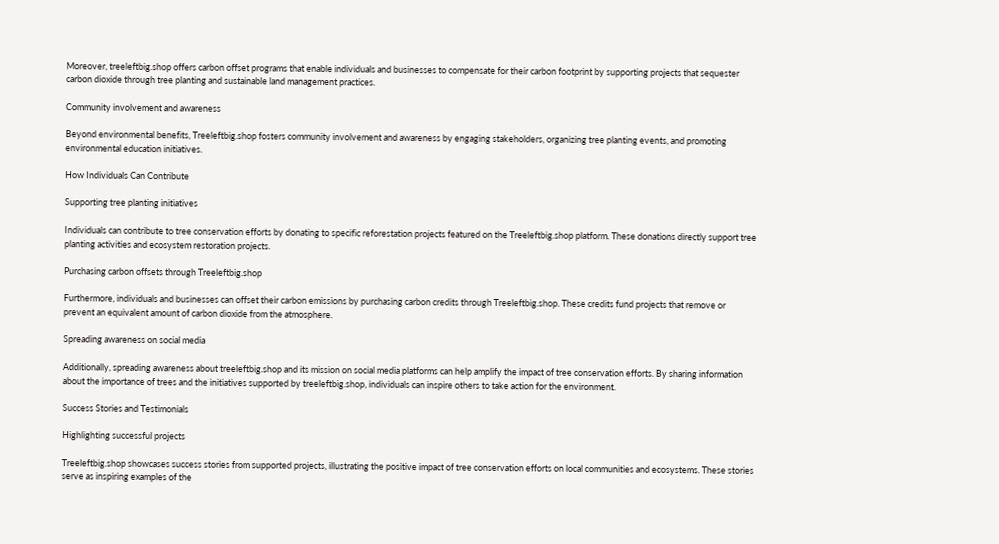Moreover, treeleftbig.shop offers carbon offset programs that enable individuals and businesses to compensate for their carbon footprint by supporting projects that sequester carbon dioxide through tree planting and sustainable land management practices.

Community involvement and awareness

Beyond environmental benefits, Treeleftbig.shop fosters community involvement and awareness by engaging stakeholders, organizing tree planting events, and promoting environmental education initiatives.

How Individuals Can Contribute

Supporting tree planting initiatives

Individuals can contribute to tree conservation efforts by donating to specific reforestation projects featured on the Treeleftbig.shop platform. These donations directly support tree planting activities and ecosystem restoration projects.

Purchasing carbon offsets through Treeleftbig.shop

Furthermore, individuals and businesses can offset their carbon emissions by purchasing carbon credits through Treeleftbig.shop. These credits fund projects that remove or prevent an equivalent amount of carbon dioxide from the atmosphere.

Spreading awareness on social media

Additionally, spreading awareness about treeleftbig.shop and its mission on social media platforms can help amplify the impact of tree conservation efforts. By sharing information about the importance of trees and the initiatives supported by treeleftbig.shop, individuals can inspire others to take action for the environment.

Success Stories and Testimonials

Highlighting successful projects

Treeleftbig.shop showcases success stories from supported projects, illustrating the positive impact of tree conservation efforts on local communities and ecosystems. These stories serve as inspiring examples of the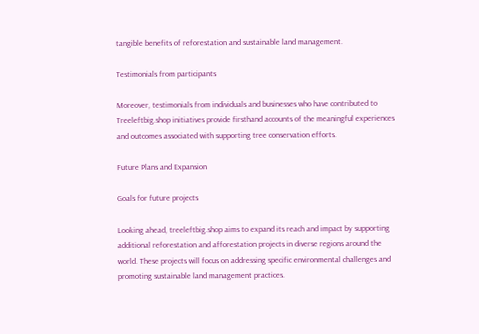tangible benefits of reforestation and sustainable land management.

Testimonials from participants

Moreover, testimonials from individuals and businesses who have contributed to Treeleftbig.shop initiatives provide firsthand accounts of the meaningful experiences and outcomes associated with supporting tree conservation efforts.

Future Plans and Expansion

Goals for future projects

Looking ahead, treeleftbig.shop aims to expand its reach and impact by supporting additional reforestation and afforestation projects in diverse regions around the world. These projects will focus on addressing specific environmental challenges and promoting sustainable land management practices.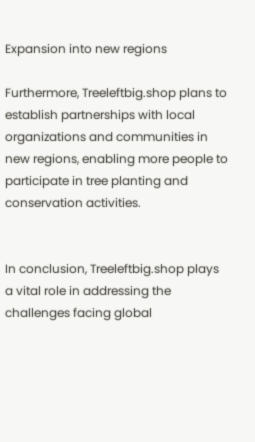Expansion into new regions

Furthermore, Treeleftbig.shop plans to establish partnerships with local organizations and communities in new regions, enabling more people to participate in tree planting and conservation activities.


In conclusion, Treeleftbig.shop plays a vital role in addressing the challenges facing global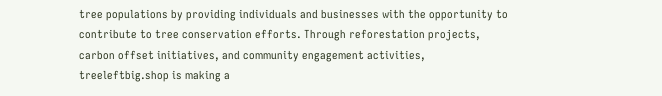tree populations by providing individuals and businesses with the opportunity to contribute to tree conservation efforts. Through reforestation projects, carbon offset initiatives, and community engagement activities, treeleftbig.shop is making a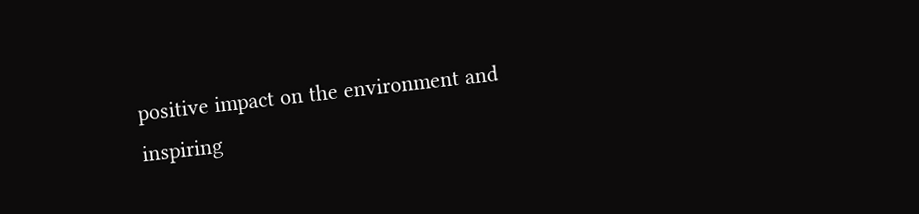positive impact on the environment and inspiring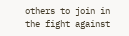others to join in the fight against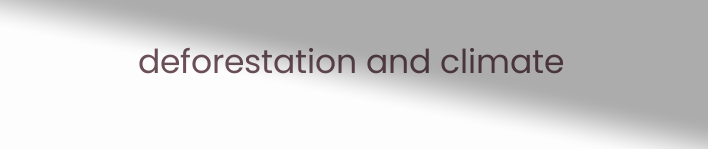deforestation and climate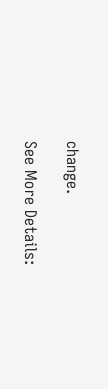change.

See More Details: